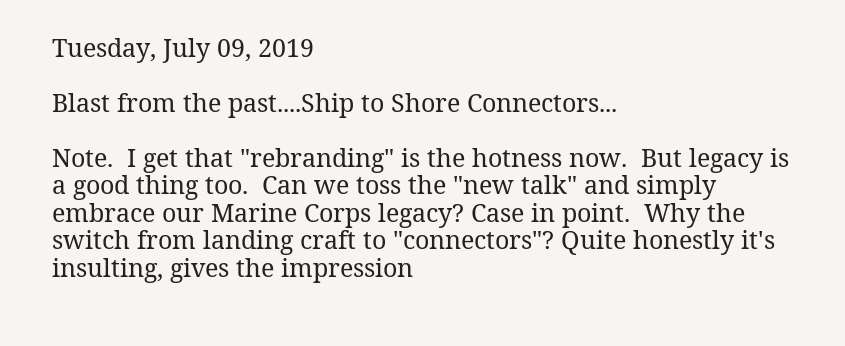Tuesday, July 09, 2019

Blast from the past....Ship to Shore Connectors...

Note.  I get that "rebranding" is the hotness now.  But legacy is a good thing too.  Can we toss the "new talk" and simply embrace our Marine Corps legacy? Case in point.  Why the switch from landing craft to "connectors"? Quite honestly it's insulting, gives the impression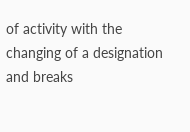of activity with the changing of a designation and breaks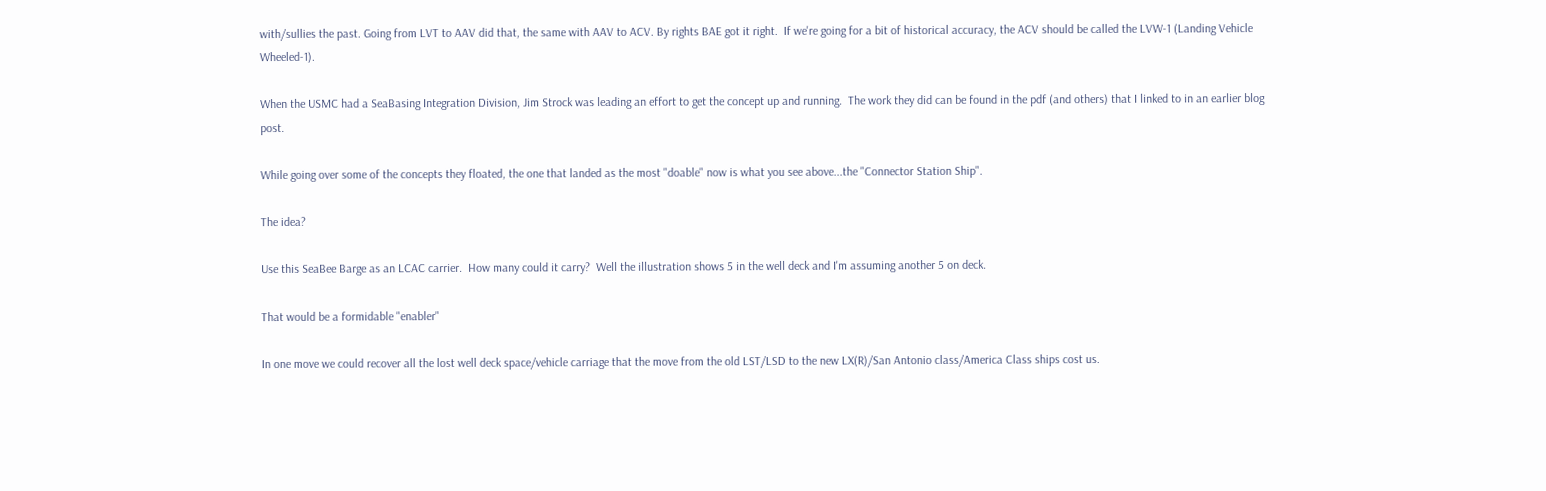with/sullies the past. Going from LVT to AAV did that, the same with AAV to ACV. By rights BAE got it right.  If we're going for a bit of historical accuracy, the ACV should be called the LVW-1 (Landing Vehicle Wheeled-1).

When the USMC had a SeaBasing Integration Division, Jim Strock was leading an effort to get the concept up and running.  The work they did can be found in the pdf (and others) that I linked to in an earlier blog post.

While going over some of the concepts they floated, the one that landed as the most "doable" now is what you see above...the "Connector Station Ship".

The idea?

Use this SeaBee Barge as an LCAC carrier.  How many could it carry?  Well the illustration shows 5 in the well deck and I'm assuming another 5 on deck.

That would be a formidable "enabler"

In one move we could recover all the lost well deck space/vehicle carriage that the move from the old LST/LSD to the new LX(R)/San Antonio class/America Class ships cost us.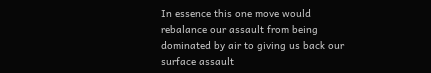In essence this one move would rebalance our assault from being dominated by air to giving us back our surface assault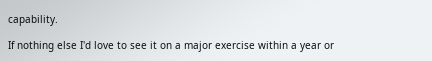capability.

If nothing else I'd love to see it on a major exercise within a year or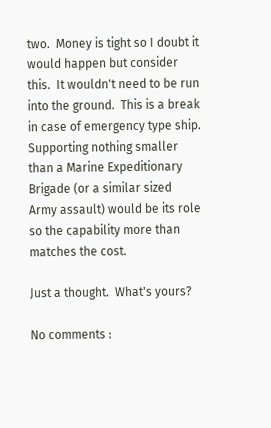two.  Money is tight so I doubt it would happen but consider this.  It wouldn't need to be run into the ground.  This is a break in case of emergency type ship. Supporting nothing smaller than a Marine Expeditionary Brigade (or a similar sized Army assault) would be its role so the capability more than matches the cost.

Just a thought.  What's yours?

No comments :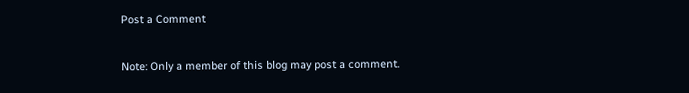Post a Comment

Note: Only a member of this blog may post a comment.